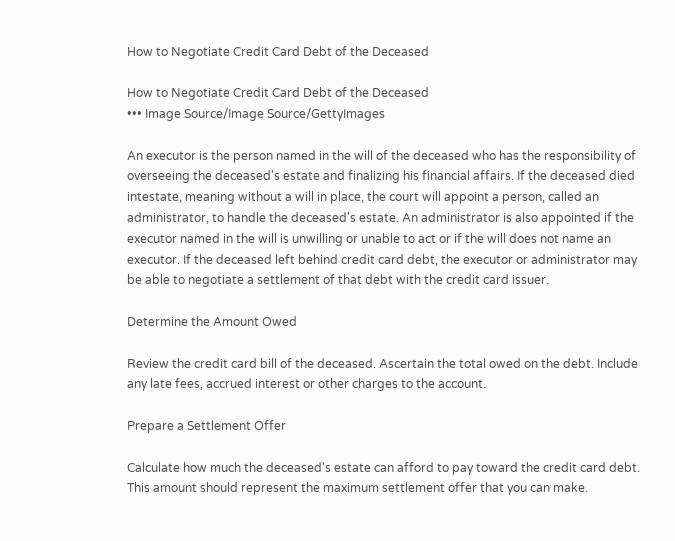How to Negotiate Credit Card Debt of the Deceased

How to Negotiate Credit Card Debt of the Deceased
••• Image Source/Image Source/GettyImages

An executor is the person named in the will of the deceased who has the responsibility of overseeing the deceased's estate and finalizing his financial affairs. If the deceased died intestate, meaning without a will in place, the court will appoint a person, called an administrator, to handle the deceased's estate. An administrator is also appointed if the executor named in the will is unwilling or unable to act or if the will does not name an executor. If the deceased left behind credit card debt, the executor or administrator may be able to negotiate a settlement of that debt with the credit card issuer.

Determine the Amount Owed

Review the credit card bill of the deceased. Ascertain the total owed on the debt. Include any late fees, accrued interest or other charges to the account.

Prepare a Settlement Offer

Calculate how much the deceased's estate can afford to pay toward the credit card debt. This amount should represent the maximum settlement offer that you can make.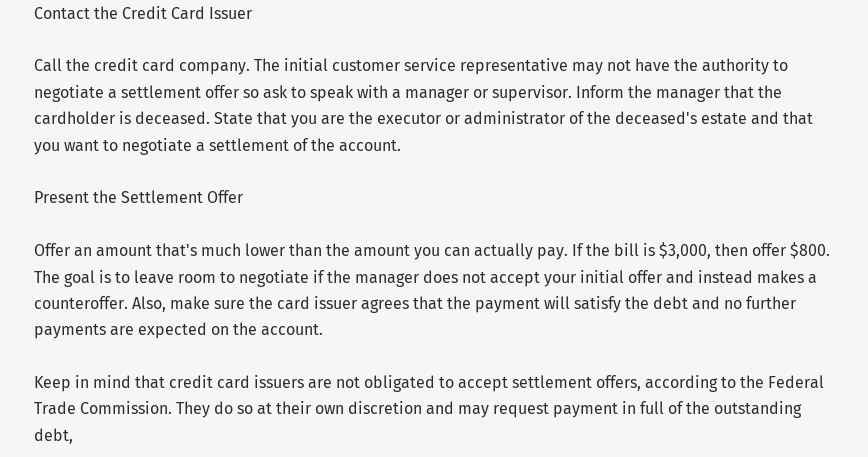Contact the Credit Card Issuer

Call the credit card company. The initial customer service representative may not have the authority to negotiate a settlement offer so ask to speak with a manager or supervisor. Inform the manager that the cardholder is deceased. State that you are the executor or administrator of the deceased's estate and that you want to negotiate a settlement of the account.

Present the Settlement Offer

Offer an amount that's much lower than the amount you can actually pay. If the bill is $3,000, then offer $800. The goal is to leave room to negotiate if the manager does not accept your initial offer and instead makes a counteroffer. Also, make sure the card issuer agrees that the payment will satisfy the debt and no further payments are expected on the account.

Keep in mind that credit card issuers are not obligated to accept settlement offers, according to the Federal Trade Commission. They do so at their own discretion and may request payment in full of the outstanding debt,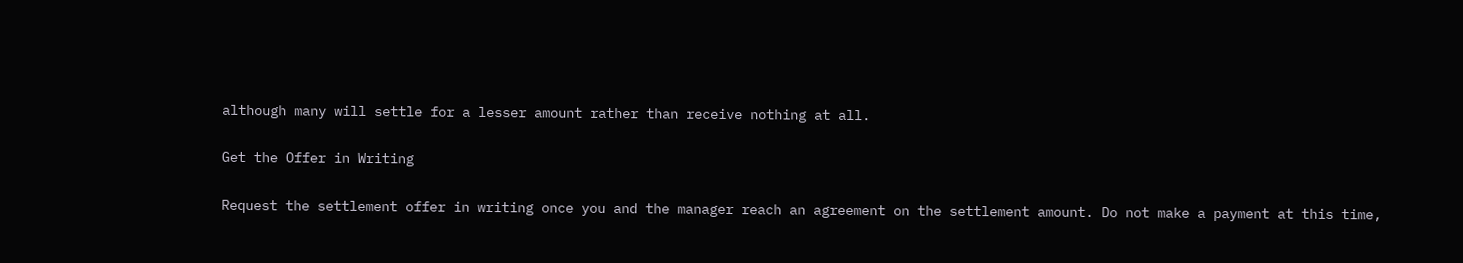although many will settle for a lesser amount rather than receive nothing at all.

Get the Offer in Writing

Request the settlement offer in writing once you and the manager reach an agreement on the settlement amount. Do not make a payment at this time,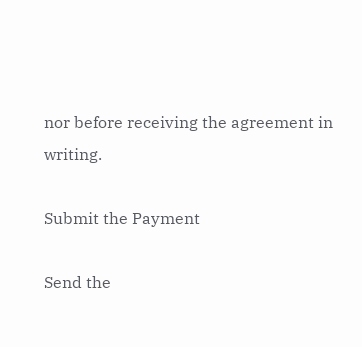nor before receiving the agreement in writing.

Submit the Payment

Send the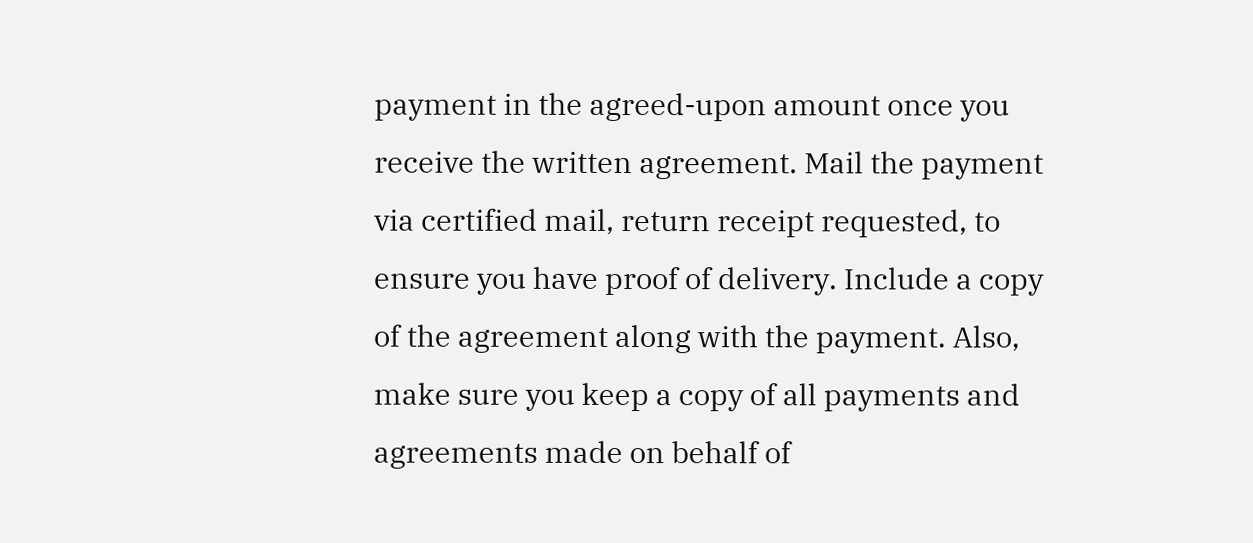payment in the agreed-upon amount once you receive the written agreement. Mail the payment via certified mail, return receipt requested, to ensure you have proof of delivery. Include a copy of the agreement along with the payment. Also, make sure you keep a copy of all payments and agreements made on behalf of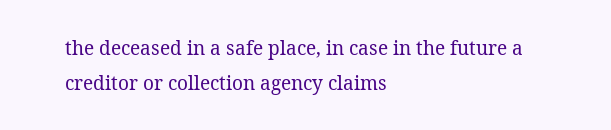the deceased in a safe place, in case in the future a creditor or collection agency claims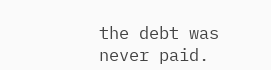the debt was never paid.